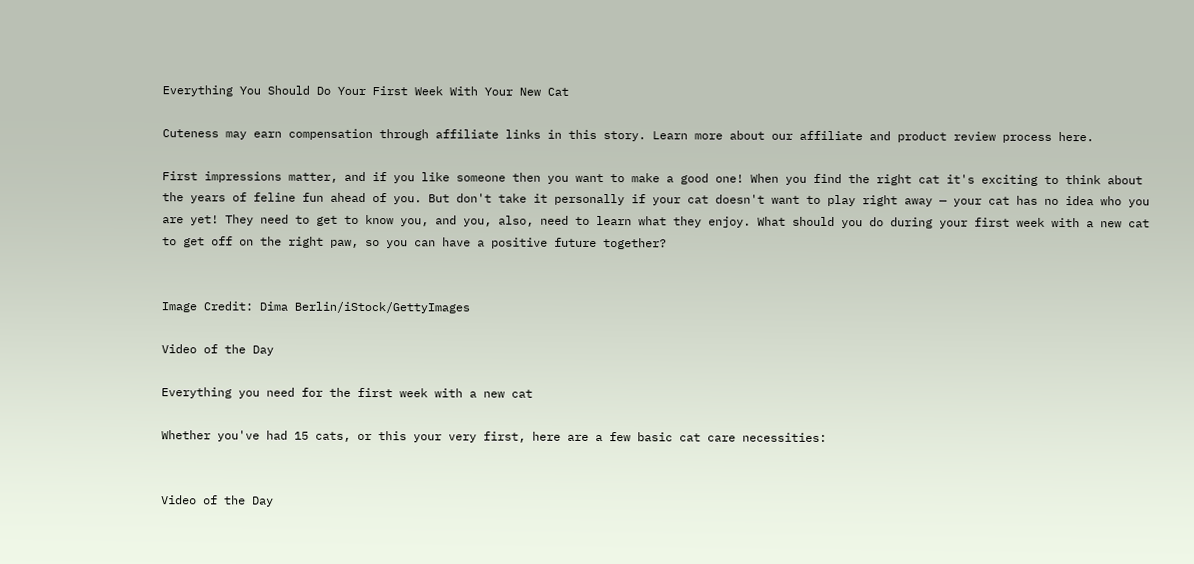Everything You Should Do Your First Week With Your New Cat

Cuteness may earn compensation through affiliate links in this story. Learn more about our affiliate and product review process here.

First impressions matter, and if you like someone then you want to make a good one! When you find the right cat it's exciting to think about the years of feline fun ahead of you. But don't take it personally if your cat doesn't want to play right away — your cat has no idea who you are yet! They need to get to know you, and you, also, need to learn what they enjoy. What should you do during your first week with a new cat to get off on the right paw, so you can have a positive future together?


Image Credit: Dima Berlin/iStock/GettyImages

Video of the Day

Everything you need for the first week with a new cat

Whether you've had 15 cats, or this your very first, here are a few basic cat care necessities:


Video of the Day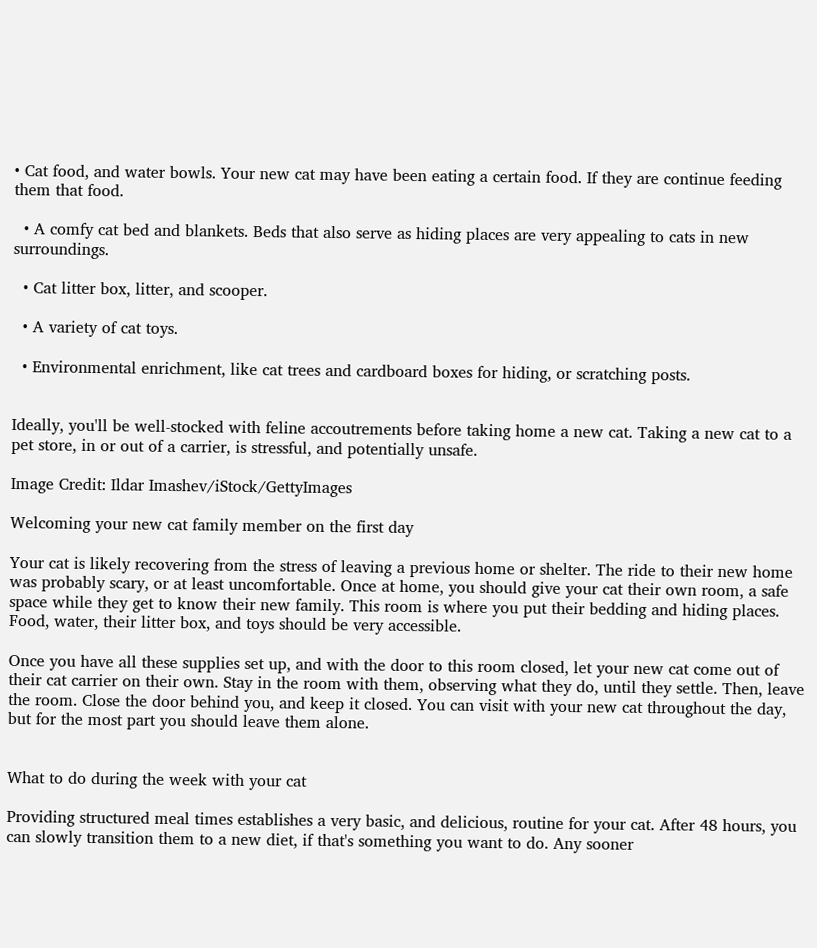• Cat food, and water bowls. Your new cat may have been eating a certain food. If they are continue feeding them that food.

  • A comfy cat bed and blankets. Beds that also serve as hiding places are very appealing to cats in new surroundings.

  • Cat litter box, litter, and scooper.

  • A variety of cat toys.

  • Environmental enrichment, like cat trees and cardboard boxes for hiding, or scratching posts.


Ideally, you'll be well-stocked with feline accoutrements before taking home a new cat. Taking a new cat to a pet store, in or out of a carrier, is stressful, and potentially unsafe.

Image Credit: Ildar Imashev/iStock/GettyImages

Welcoming your new cat family member on the first day

Your cat is likely recovering from the stress of leaving a previous home or shelter. The ride to their new home was probably scary, or at least uncomfortable. Once at home, you should give your cat their own room, a safe space while they get to know their new family. This room is where you put their bedding and hiding places. Food, water, their litter box, and toys should be very accessible.

Once you have all these supplies set up, and with the door to this room closed, let your new cat come out of their cat carrier on their own. Stay in the room with them, observing what they do, until they settle. Then, leave the room. Close the door behind you, and keep it closed. You can visit with your new cat throughout the day, but for the most part you should leave them alone.


What to do during the week with your cat

Providing structured meal times establishes a very basic, and delicious, routine for your cat. After 48 hours, you can slowly transition them to a new diet, if that's something you want to do. Any sooner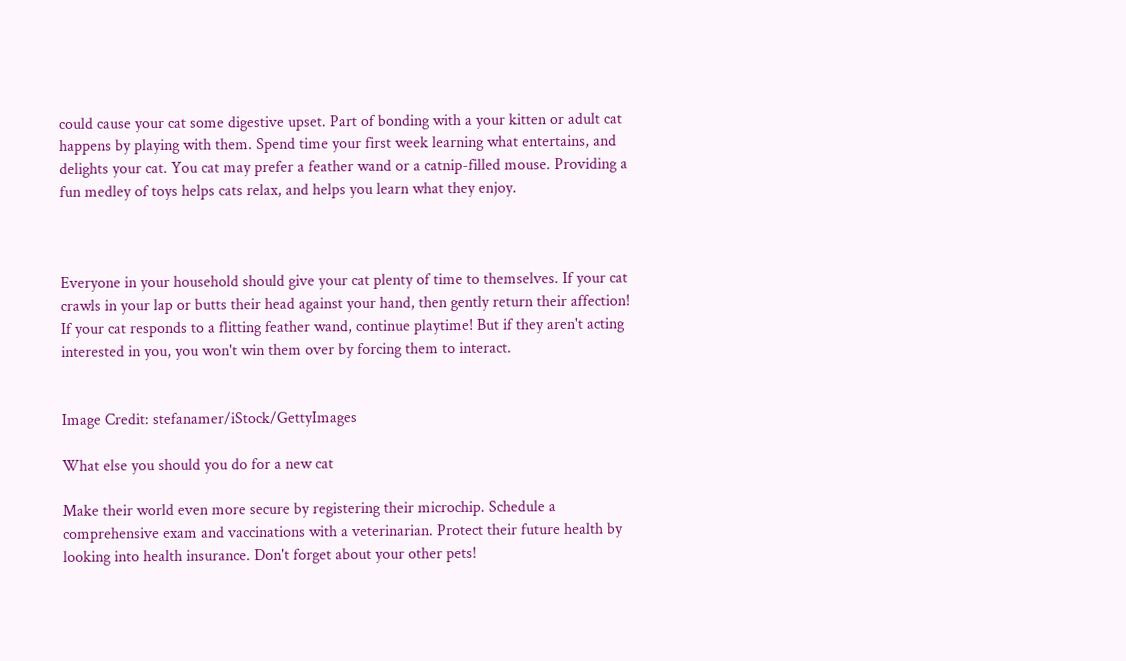could cause your cat some digestive upset. Part of bonding with a your kitten or adult cat happens by playing with them. Spend time your first week learning what entertains, and delights your cat. You cat may prefer a feather wand or a catnip-filled mouse. Providing a fun medley of toys helps cats relax, and helps you learn what they enjoy.



Everyone in your household should give your cat plenty of time to themselves. If your cat crawls in your lap or butts their head against your hand, then gently return their affection! If your cat responds to a flitting feather wand, continue playtime! But if they aren't acting interested in you, you won't win them over by forcing them to interact.


Image Credit: stefanamer/iStock/GettyImages

What else you should you do for a new cat

Make their world even more secure by registering their microchip. Schedule a comprehensive exam and vaccinations with a veterinarian. Protect their future health by looking into health insurance. Don't forget about your other pets!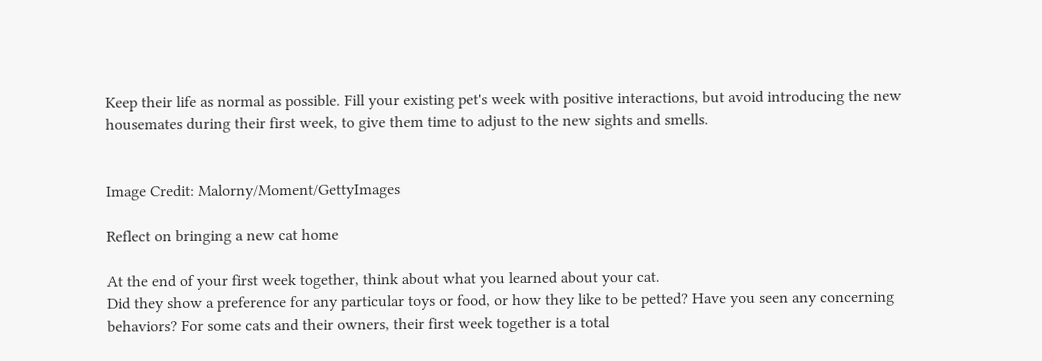Keep their life as normal as possible. Fill your existing pet's week with positive interactions, but avoid introducing the new housemates during their first week, to give them time to adjust to the new sights and smells.


Image Credit: Malorny/Moment/GettyImages

Reflect on bringing a new cat home

At the end of your first week together, think about what you learned about your cat.
Did they show a preference for any particular toys or food, or how they like to be petted? Have you seen any concerning behaviors? For some cats and their owners, their first week together is a total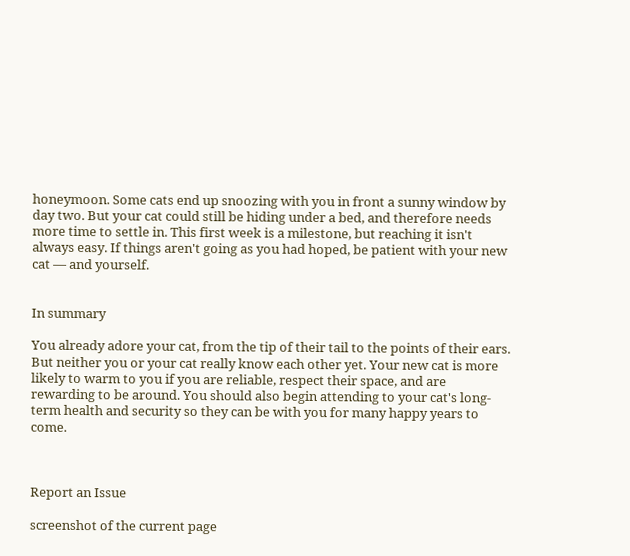honeymoon. Some cats end up snoozing with you in front a sunny window by day two. But your cat could still be hiding under a bed, and therefore needs more time to settle in. This first week is a milestone, but reaching it isn't always easy. If things aren't going as you had hoped, be patient with your new cat — and yourself.


In summary

You already adore your cat, from the tip of their tail to the points of their ears. But neither you or your cat really know each other yet. Your new cat is more likely to warm to you if you are reliable, respect their space, and are rewarding to be around. You should also begin attending to your cat's long-term health and security so they can be with you for many happy years to come.



Report an Issue

screenshot of the current page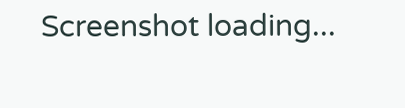Screenshot loading...